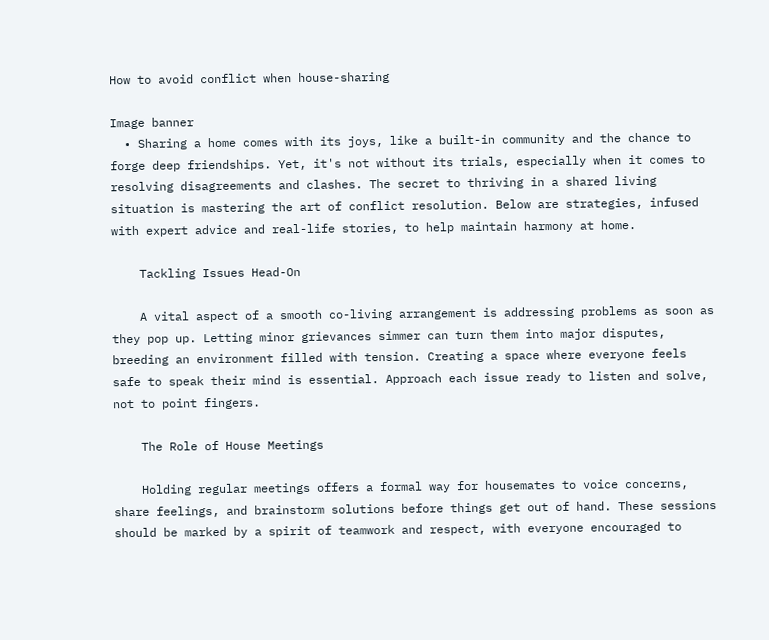How to avoid conflict when house-sharing

Image banner
  • Sharing a home comes with its joys, like a built-in community and the chance to forge deep friendships. Yet, it's not without its trials, especially when it comes to resolving disagreements and clashes. The secret to thriving in a shared living situation is mastering the art of conflict resolution. Below are strategies, infused with expert advice and real-life stories, to help maintain harmony at home.

    Tackling Issues Head-On

    A vital aspect of a smooth co-living arrangement is addressing problems as soon as they pop up. Letting minor grievances simmer can turn them into major disputes, breeding an environment filled with tension. Creating a space where everyone feels safe to speak their mind is essential. Approach each issue ready to listen and solve, not to point fingers.

    The Role of House Meetings

    Holding regular meetings offers a formal way for housemates to voice concerns, share feelings, and brainstorm solutions before things get out of hand. These sessions should be marked by a spirit of teamwork and respect, with everyone encouraged to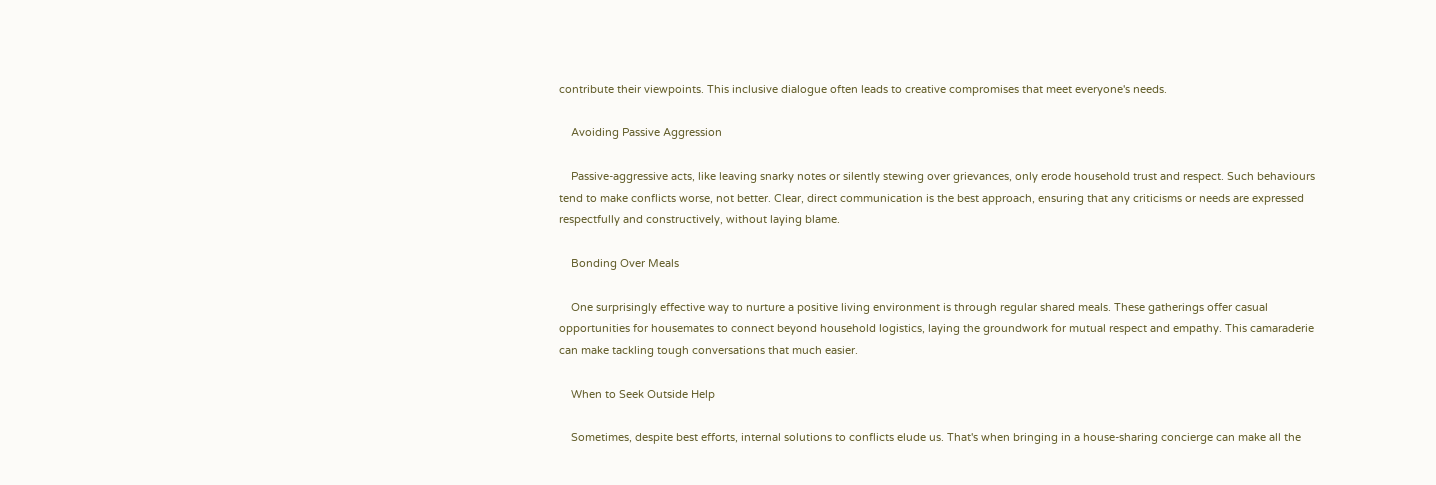contribute their viewpoints. This inclusive dialogue often leads to creative compromises that meet everyone's needs.

    Avoiding Passive Aggression

    Passive-aggressive acts, like leaving snarky notes or silently stewing over grievances, only erode household trust and respect. Such behaviours tend to make conflicts worse, not better. Clear, direct communication is the best approach, ensuring that any criticisms or needs are expressed respectfully and constructively, without laying blame.

    Bonding Over Meals

    One surprisingly effective way to nurture a positive living environment is through regular shared meals. These gatherings offer casual opportunities for housemates to connect beyond household logistics, laying the groundwork for mutual respect and empathy. This camaraderie can make tackling tough conversations that much easier.

    When to Seek Outside Help

    Sometimes, despite best efforts, internal solutions to conflicts elude us. That's when bringing in a house-sharing concierge can make all the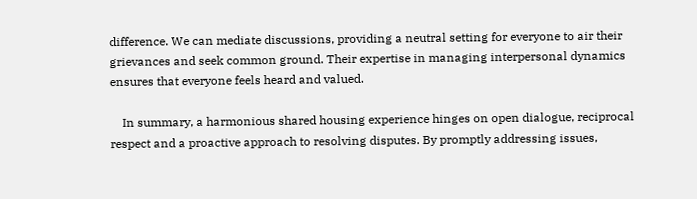difference. We can mediate discussions, providing a neutral setting for everyone to air their grievances and seek common ground. Their expertise in managing interpersonal dynamics ensures that everyone feels heard and valued.

    In summary, a harmonious shared housing experience hinges on open dialogue, reciprocal respect and a proactive approach to resolving disputes. By promptly addressing issues,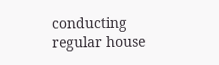conducting regular house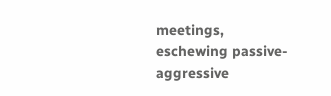meetings, eschewing passive-aggressive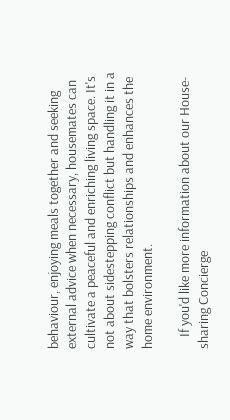behaviour, enjoying meals together and seeking external advice when necessary, housemates can cultivate a peaceful and enriching living space. It's not about sidestepping conflict but handling it in a way that bolsters relationships and enhances the home environment.

    If you'd like more information about our House-sharing Concierge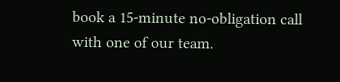book a 15-minute no-obligation call with one of our team.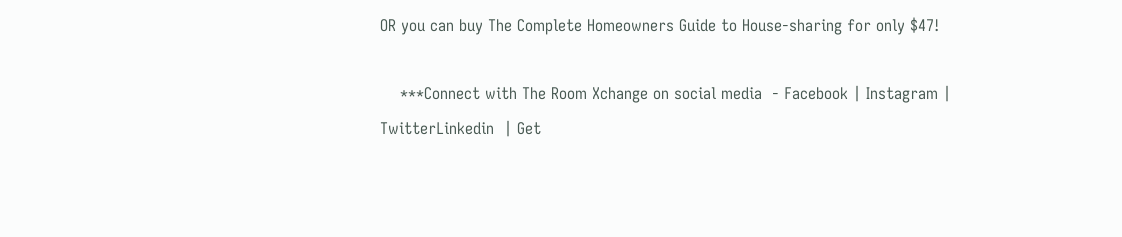OR you can buy The Complete Homeowners Guide to House-sharing for only $47!

    ***Connect with The Room Xchange on social media  - Facebook | Instagram | TwitterLinkedin  | Get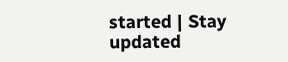started | Stay updated